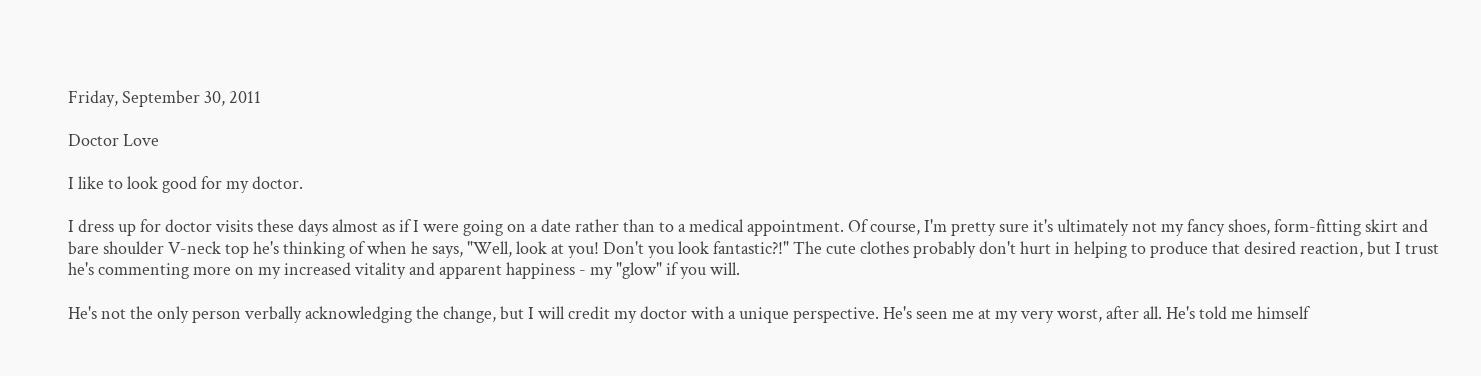Friday, September 30, 2011

Doctor Love

I like to look good for my doctor.

I dress up for doctor visits these days almost as if I were going on a date rather than to a medical appointment. Of course, I'm pretty sure it's ultimately not my fancy shoes, form-fitting skirt and bare shoulder V-neck top he's thinking of when he says, "Well, look at you! Don't you look fantastic?!" The cute clothes probably don't hurt in helping to produce that desired reaction, but I trust he's commenting more on my increased vitality and apparent happiness - my "glow" if you will.

He's not the only person verbally acknowledging the change, but I will credit my doctor with a unique perspective. He's seen me at my very worst, after all. He's told me himself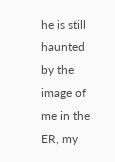he is still haunted by the image of me in the ER, my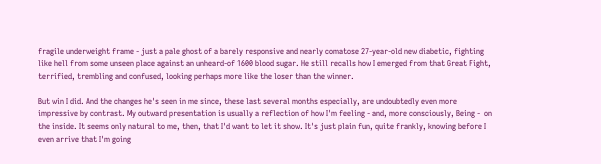fragile underweight frame - just a pale ghost of a barely responsive and nearly comatose 27-year-old new diabetic, fighting like hell from some unseen place against an unheard-of 1600 blood sugar. He still recalls how I emerged from that Great Fight, terrified, trembling and confused, looking perhaps more like the loser than the winner.

But win I did. And the changes he's seen in me since, these last several months especially, are undoubtedly even more impressive by contrast. My outward presentation is usually a reflection of how I'm feeling - and, more consciously, Being -  on the inside. It seems only natural to me, then, that I'd want to let it show. It's just plain fun, quite frankly, knowing before I even arrive that I'm going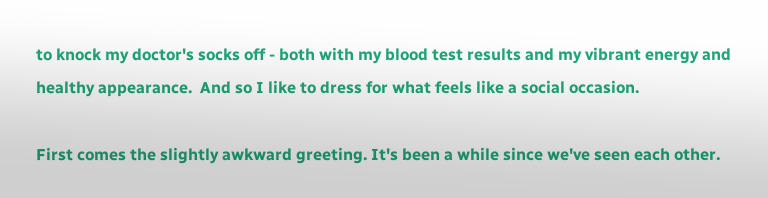to knock my doctor's socks off - both with my blood test results and my vibrant energy and healthy appearance.  And so I like to dress for what feels like a social occasion.

First comes the slightly awkward greeting. It's been a while since we've seen each other.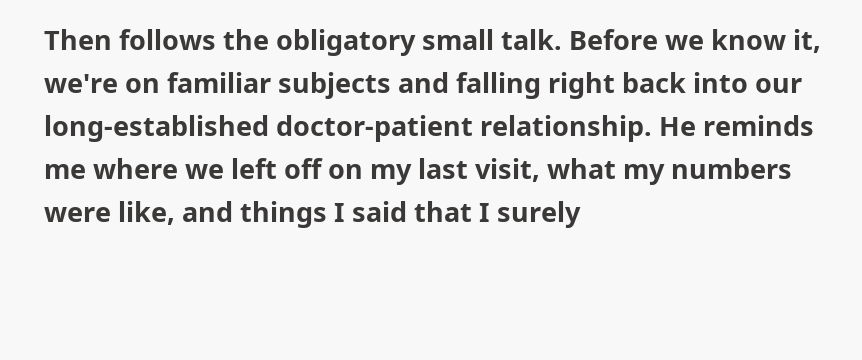Then follows the obligatory small talk. Before we know it, we're on familiar subjects and falling right back into our long-established doctor-patient relationship. He reminds me where we left off on my last visit, what my numbers were like, and things I said that I surely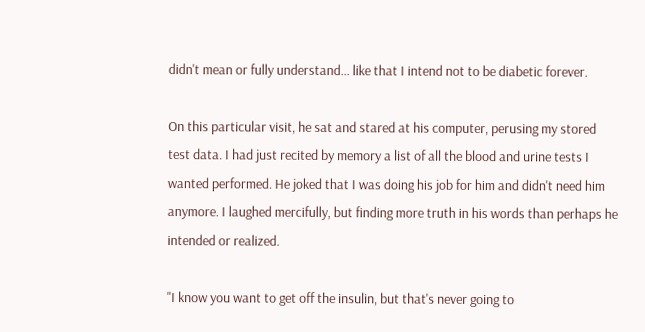didn't mean or fully understand... like that I intend not to be diabetic forever.

On this particular visit, he sat and stared at his computer, perusing my stored test data. I had just recited by memory a list of all the blood and urine tests I wanted performed. He joked that I was doing his job for him and didn't need him anymore. I laughed mercifully, but finding more truth in his words than perhaps he intended or realized.

"I know you want to get off the insulin, but that's never going to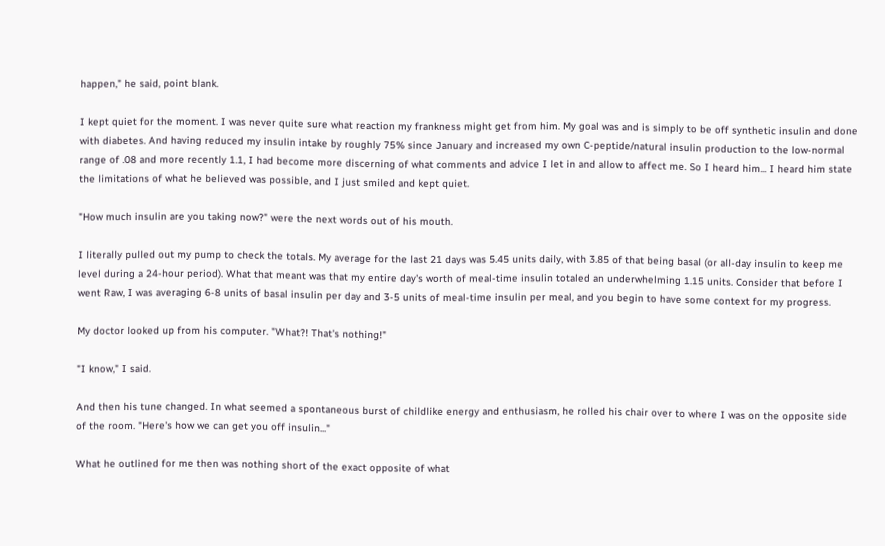happen," he said, point blank.

I kept quiet for the moment. I was never quite sure what reaction my frankness might get from him. My goal was and is simply to be off synthetic insulin and done with diabetes. And having reduced my insulin intake by roughly 75% since January and increased my own C-peptide/natural insulin production to the low-normal range of .08 and more recently 1.1, I had become more discerning of what comments and advice I let in and allow to affect me. So I heard him... I heard him state the limitations of what he believed was possible, and I just smiled and kept quiet.

"How much insulin are you taking now?" were the next words out of his mouth.

I literally pulled out my pump to check the totals. My average for the last 21 days was 5.45 units daily, with 3.85 of that being basal (or all-day insulin to keep me level during a 24-hour period). What that meant was that my entire day's worth of meal-time insulin totaled an underwhelming 1.15 units. Consider that before I went Raw, I was averaging 6-8 units of basal insulin per day and 3-5 units of meal-time insulin per meal, and you begin to have some context for my progress.

My doctor looked up from his computer. "What?! That's nothing!"

"I know," I said.

And then his tune changed. In what seemed a spontaneous burst of childlike energy and enthusiasm, he rolled his chair over to where I was on the opposite side of the room. "Here's how we can get you off insulin..."

What he outlined for me then was nothing short of the exact opposite of what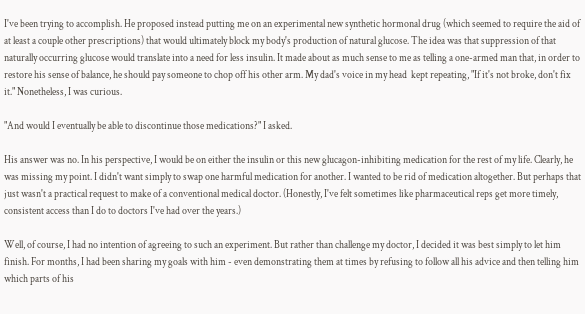I've been trying to accomplish. He proposed instead putting me on an experimental new synthetic hormonal drug (which seemed to require the aid of at least a couple other prescriptions) that would ultimately block my body's production of natural glucose. The idea was that suppression of that naturally occurring glucose would translate into a need for less insulin. It made about as much sense to me as telling a one-armed man that, in order to restore his sense of balance, he should pay someone to chop off his other arm. My dad's voice in my head  kept repeating, "If it's not broke, don't fix it." Nonetheless, I was curious.

"And would I eventually be able to discontinue those medications?" I asked.

His answer was no. In his perspective, I would be on either the insulin or this new glucagon-inhibiting medication for the rest of my life. Clearly, he was missing my point. I didn't want simply to swap one harmful medication for another. I wanted to be rid of medication altogether. But perhaps that just wasn't a practical request to make of a conventional medical doctor. (Honestly, I've felt sometimes like pharmaceutical reps get more timely, consistent access than I do to doctors I've had over the years.)

Well, of course, I had no intention of agreeing to such an experiment. But rather than challenge my doctor, I decided it was best simply to let him finish. For months, I had been sharing my goals with him - even demonstrating them at times by refusing to follow all his advice and then telling him which parts of his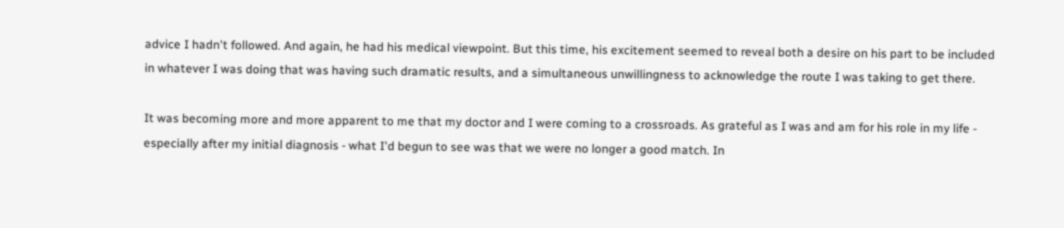advice I hadn't followed. And again, he had his medical viewpoint. But this time, his excitement seemed to reveal both a desire on his part to be included in whatever I was doing that was having such dramatic results, and a simultaneous unwillingness to acknowledge the route I was taking to get there.

It was becoming more and more apparent to me that my doctor and I were coming to a crossroads. As grateful as I was and am for his role in my life - especially after my initial diagnosis - what I'd begun to see was that we were no longer a good match. In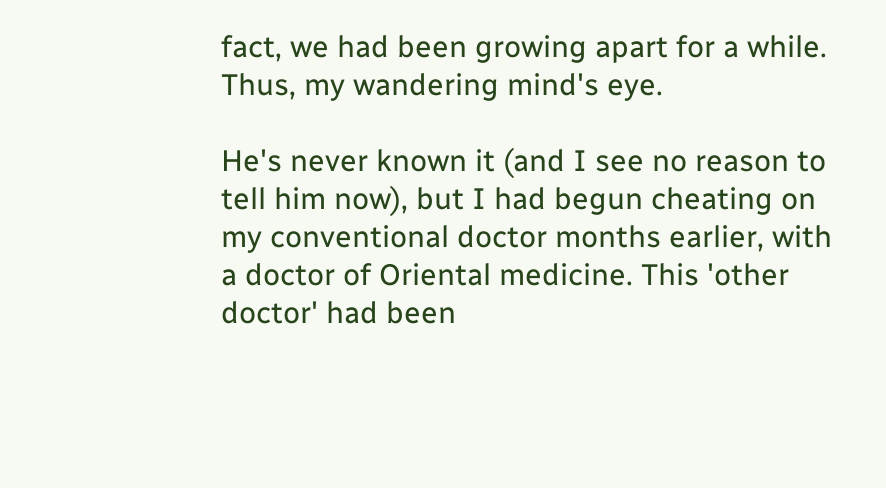fact, we had been growing apart for a while. Thus, my wandering mind's eye.

He's never known it (and I see no reason to tell him now), but I had begun cheating on my conventional doctor months earlier, with a doctor of Oriental medicine. This 'other doctor' had been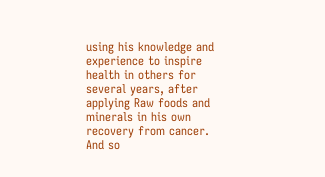using his knowledge and experience to inspire health in others for several years, after applying Raw foods and minerals in his own recovery from cancer. And so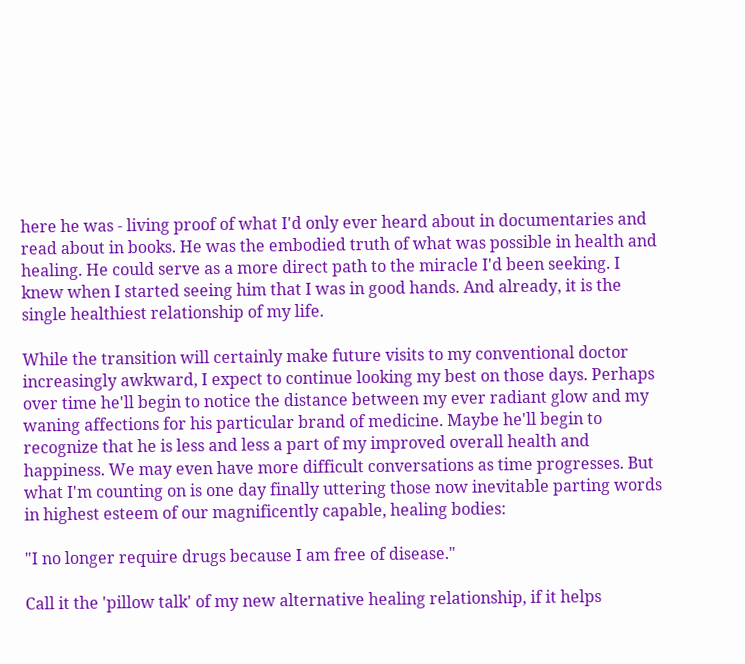here he was - living proof of what I'd only ever heard about in documentaries and read about in books. He was the embodied truth of what was possible in health and healing. He could serve as a more direct path to the miracle I'd been seeking. I knew when I started seeing him that I was in good hands. And already, it is the single healthiest relationship of my life.

While the transition will certainly make future visits to my conventional doctor increasingly awkward, I expect to continue looking my best on those days. Perhaps over time he'll begin to notice the distance between my ever radiant glow and my waning affections for his particular brand of medicine. Maybe he'll begin to recognize that he is less and less a part of my improved overall health and happiness. We may even have more difficult conversations as time progresses. But what I'm counting on is one day finally uttering those now inevitable parting words in highest esteem of our magnificently capable, healing bodies:

"I no longer require drugs because I am free of disease."

Call it the 'pillow talk' of my new alternative healing relationship, if it helps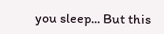you sleep... But this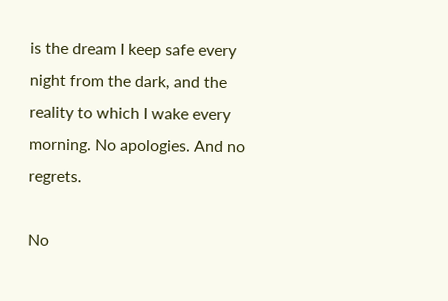is the dream I keep safe every night from the dark, and the reality to which I wake every morning. No apologies. And no regrets.

No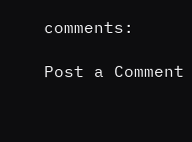comments:

Post a Comment